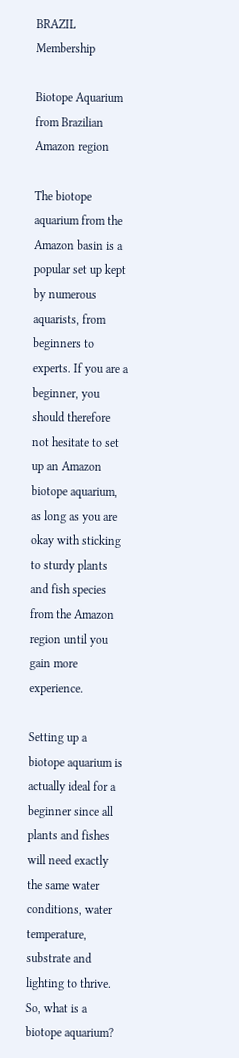BRAZIL Membership

Biotope Aquarium from Brazilian Amazon region

The biotope aquarium from the Amazon basin is a popular set up kept by numerous aquarists, from beginners to experts. If you are a beginner, you should therefore not hesitate to set up an Amazon biotope aquarium, as long as you are okay with sticking to sturdy plants and fish species from the Amazon region until you gain more experience.

Setting up a biotope aquarium is actually ideal for a beginner since all plants and fishes will need exactly the same water conditions, water temperature, substrate and lighting to thrive. So, what is a biotope aquarium?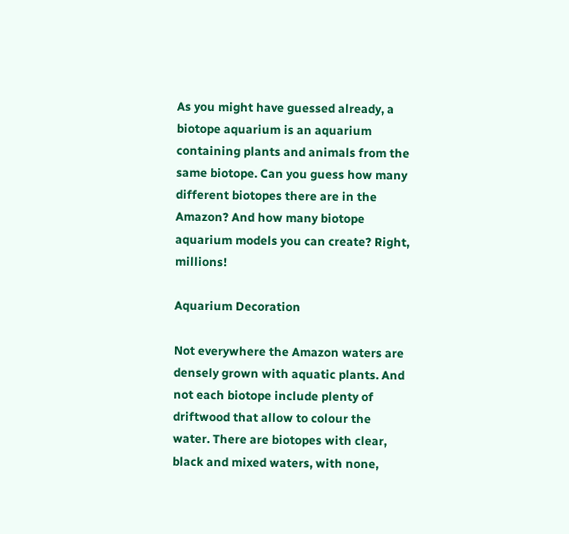As you might have guessed already, a biotope aquarium is an aquarium containing plants and animals from the same biotope. Can you guess how many different biotopes there are in the Amazon? And how many biotope aquarium models you can create? Right, millions!

Aquarium Decoration

Not everywhere the Amazon waters are densely grown with aquatic plants. And not each biotope include plenty of driftwood that allow to colour the water. There are biotopes with clear, black and mixed waters, with none,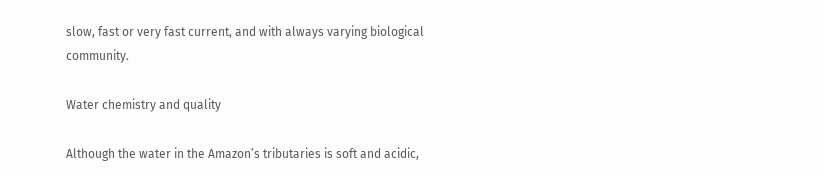slow, fast or very fast current, and with always varying biological community.

Water chemistry and quality

Although the water in the Amazon’s tributaries is soft and acidic,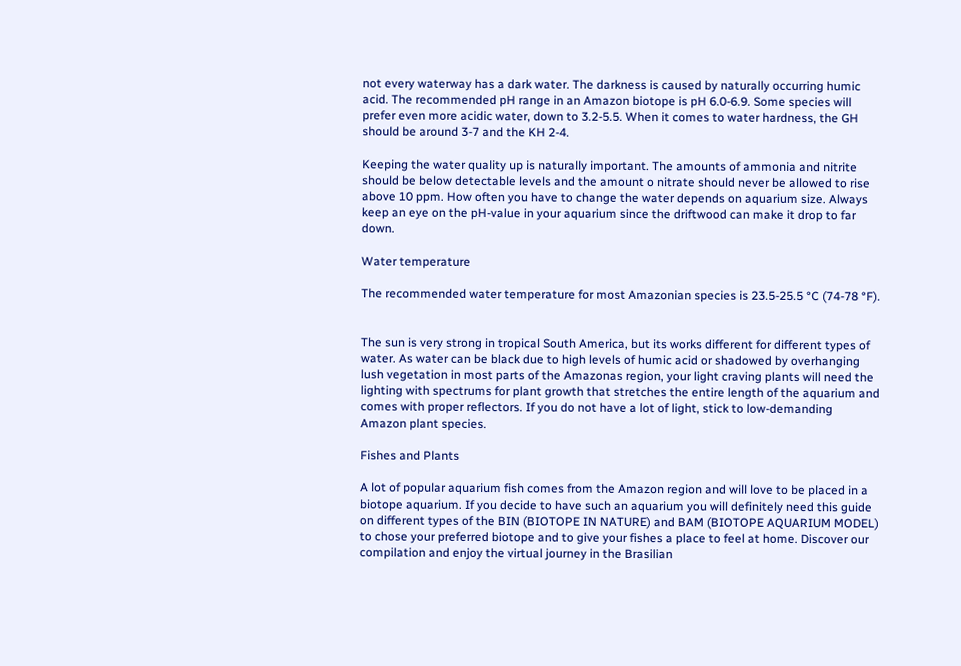not every waterway has a dark water. The darkness is caused by naturally occurring humic acid. The recommended pH range in an Amazon biotope is pH 6.0-6.9. Some species will prefer even more acidic water, down to 3.2-5.5. When it comes to water hardness, the GH should be around 3-7 and the KH 2-4.

Keeping the water quality up is naturally important. The amounts of ammonia and nitrite should be below detectable levels and the amount o nitrate should never be allowed to rise above 10 ppm. How often you have to change the water depends on aquarium size. Always keep an eye on the pH-value in your aquarium since the driftwood can make it drop to far down.

Water temperature

The recommended water temperature for most Amazonian species is 23.5-25.5 °C (74-78 °F).


The sun is very strong in tropical South America, but its works different for different types of water. As water can be black due to high levels of humic acid or shadowed by overhanging lush vegetation in most parts of the Amazonas region, your light craving plants will need the lighting with spectrums for plant growth that stretches the entire length of the aquarium and comes with proper reflectors. If you do not have a lot of light, stick to low-demanding Amazon plant species.

Fishes and Plants

A lot of popular aquarium fish comes from the Amazon region and will love to be placed in a biotope aquarium. If you decide to have such an aquarium you will definitely need this guide on different types of the BIN (BIOTOPE IN NATURE) and BAM (BIOTOPE AQUARIUM MODEL) to chose your preferred biotope and to give your fishes a place to feel at home. Discover our compilation and enjoy the virtual journey in the Brasilian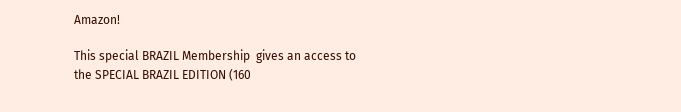Amazon!

This special BRAZIL Membership  gives an access to the SPECIAL BRAZIL EDITION (160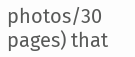photos/30 pages) that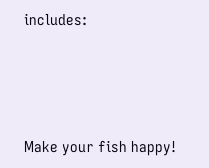includes:




Make your fish happy!